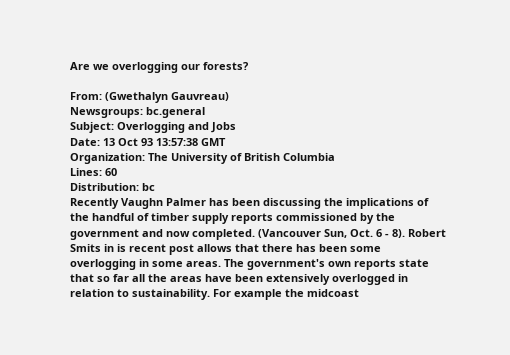Are we overlogging our forests?

From: (Gwethalyn Gauvreau)
Newsgroups: bc.general
Subject: Overlogging and Jobs
Date: 13 Oct 93 13:57:38 GMT
Organization: The University of British Columbia
Lines: 60
Distribution: bc
Recently Vaughn Palmer has been discussing the implications of the handful of timber supply reports commissioned by the government and now completed. (Vancouver Sun, Oct. 6 - 8). Robert Smits in is recent post allows that there has been some overlogging in some areas. The government's own reports state that so far all the areas have been extensively overlogged in relation to sustainability. For example the midcoast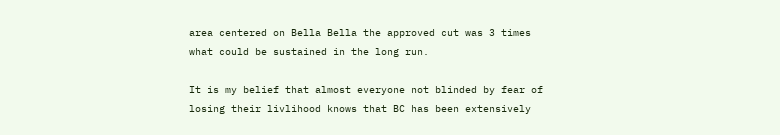area centered on Bella Bella the approved cut was 3 times what could be sustained in the long run.

It is my belief that almost everyone not blinded by fear of losing their livlihood knows that BC has been extensively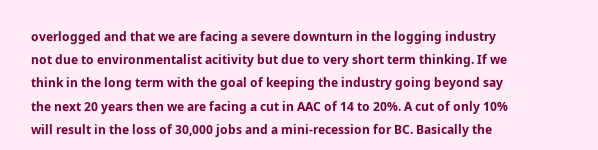overlogged and that we are facing a severe downturn in the logging industry not due to environmentalist acitivity but due to very short term thinking. If we think in the long term with the goal of keeping the industry going beyond say the next 20 years then we are facing a cut in AAC of 14 to 20%. A cut of only 10% will result in the loss of 30,000 jobs and a mini-recession for BC. Basically the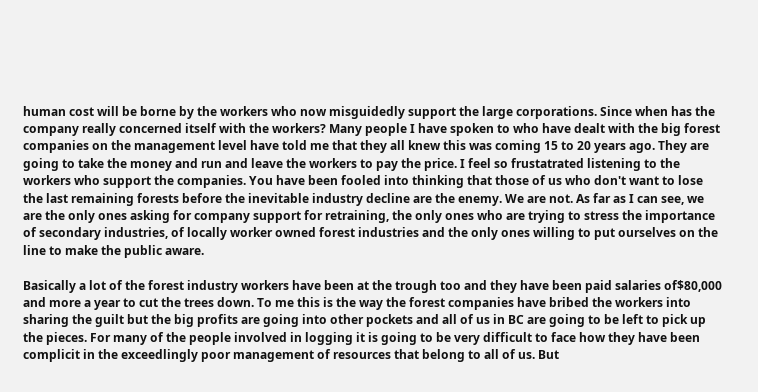human cost will be borne by the workers who now misguidedly support the large corporations. Since when has the company really concerned itself with the workers? Many people I have spoken to who have dealt with the big forest companies on the management level have told me that they all knew this was coming 15 to 20 years ago. They are going to take the money and run and leave the workers to pay the price. I feel so frustatrated listening to the workers who support the companies. You have been fooled into thinking that those of us who don't want to lose the last remaining forests before the inevitable industry decline are the enemy. We are not. As far as I can see, we are the only ones asking for company support for retraining, the only ones who are trying to stress the importance of secondary industries, of locally worker owned forest industries and the only ones willing to put ourselves on the line to make the public aware.

Basically a lot of the forest industry workers have been at the trough too and they have been paid salaries of$80,000 and more a year to cut the trees down. To me this is the way the forest companies have bribed the workers into sharing the guilt but the big profits are going into other pockets and all of us in BC are going to be left to pick up the pieces. For many of the people involved in logging it is going to be very difficult to face how they have been complicit in the exceedlingly poor management of resources that belong to all of us. But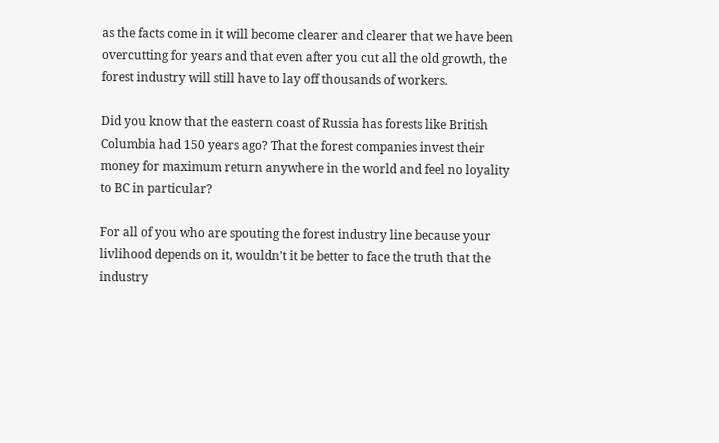as the facts come in it will become clearer and clearer that we have been overcutting for years and that even after you cut all the old growth, the forest industry will still have to lay off thousands of workers.

Did you know that the eastern coast of Russia has forests like British Columbia had 150 years ago? That the forest companies invest their money for maximum return anywhere in the world and feel no loyality to BC in particular?

For all of you who are spouting the forest industry line because your livlihood depends on it, wouldn't it be better to face the truth that the industry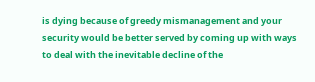is dying because of greedy mismanagement and your security would be better served by coming up with ways to deal with the inevitable decline of the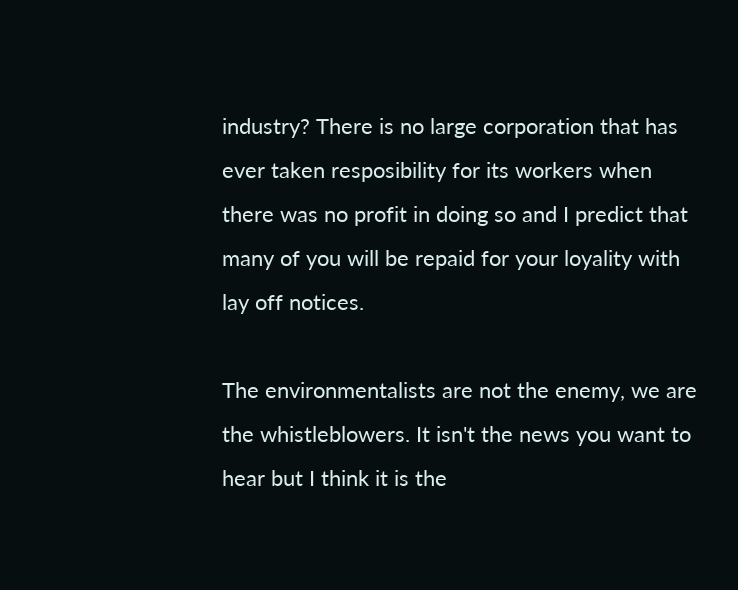industry? There is no large corporation that has ever taken resposibility for its workers when there was no profit in doing so and I predict that many of you will be repaid for your loyality with lay off notices.

The environmentalists are not the enemy, we are the whistleblowers. It isn't the news you want to hear but I think it is the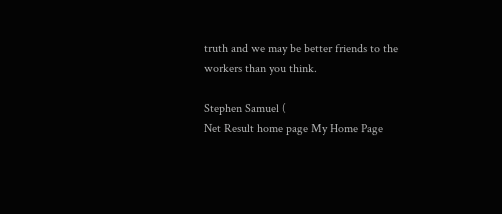truth and we may be better friends to the workers than you think.

Stephen Samuel (
Net Result home page My Home Page